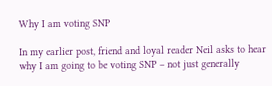Why I am voting SNP

In my earlier post, friend and loyal reader Neil asks to hear why I am going to be voting SNP – not just generally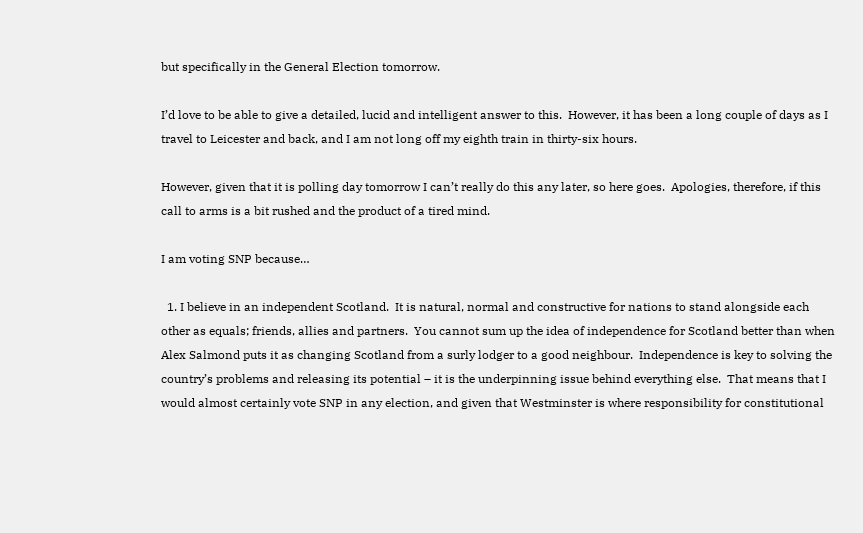but specifically in the General Election tomorrow.

I’d love to be able to give a detailed, lucid and intelligent answer to this.  However, it has been a long couple of days as I travel to Leicester and back, and I am not long off my eighth train in thirty-six hours.

However, given that it is polling day tomorrow I can’t really do this any later, so here goes.  Apologies, therefore, if this call to arms is a bit rushed and the product of a tired mind.

I am voting SNP because…

  1. I believe in an independent Scotland.  It is natural, normal and constructive for nations to stand alongside each other as equals; friends, allies and partners.  You cannot sum up the idea of independence for Scotland better than when Alex Salmond puts it as changing Scotland from a surly lodger to a good neighbour.  Independence is key to solving the country’s problems and releasing its potential – it is the underpinning issue behind everything else.  That means that I would almost certainly vote SNP in any election, and given that Westminster is where responsibility for constitutional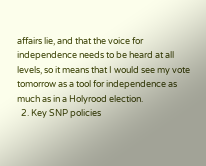affairs lie, and that the voice for independence needs to be heard at all levels, so it means that I would see my vote tomorrow as a tool for independence as much as in a Holyrood election.
  2. Key SNP policies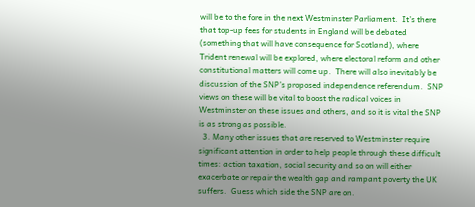will be to the fore in the next Westminster Parliament.  It’s there that top-up fees for students in England will be debated (something that will have consequence for Scotland), where Trident renewal will be explored, where electoral reform and other constitutional matters will come up.  There will also inevitably be discussion of the SNP’s proposed independence referendum.  SNP views on these will be vital to boost the radical voices in Westminster on these issues and others, and so it is vital the SNP is as strong as possible.
  3. Many other issues that are reserved to Westminster require significant attention in order to help people through these difficult times: action taxation, social security and so on will either exacerbate or repair the wealth gap and rampant poverty the UK suffers.  Guess which side the SNP are on.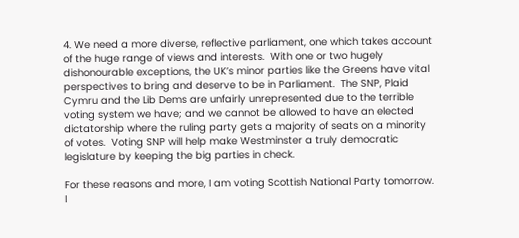4. We need a more diverse, reflective parliament, one which takes account of the huge range of views and interests.  With one or two hugely dishonourable exceptions, the UK’s minor parties like the Greens have vital perspectives to bring and deserve to be in Parliament.  The SNP, Plaid Cymru and the Lib Dems are unfairly unrepresented due to the terrible voting system we have; and we cannot be allowed to have an elected dictatorship where the ruling party gets a majority of seats on a minority of votes.  Voting SNP will help make Westminster a truly democratic legislature by keeping the big parties in check.

For these reasons and more, I am voting Scottish National Party tomorrow.  I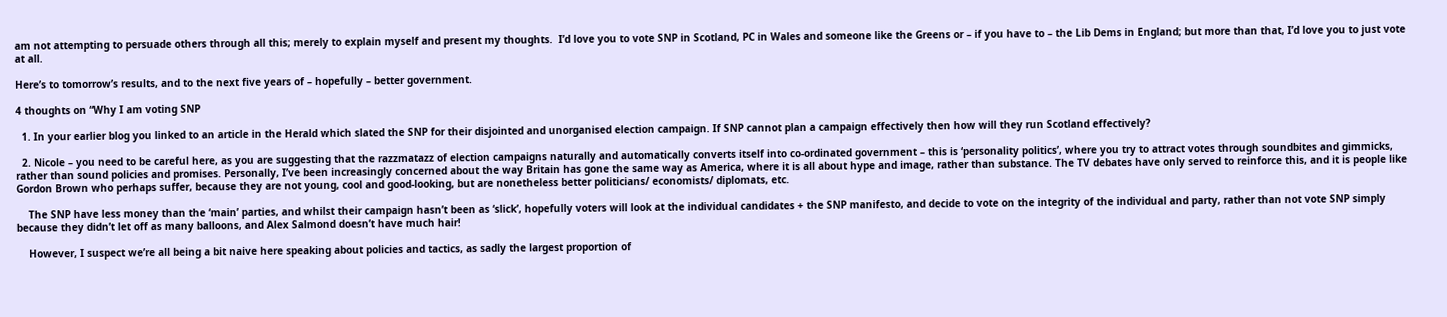am not attempting to persuade others through all this; merely to explain myself and present my thoughts.  I’d love you to vote SNP in Scotland, PC in Wales and someone like the Greens or – if you have to – the Lib Dems in England; but more than that, I’d love you to just vote at all.

Here’s to tomorrow’s results, and to the next five years of – hopefully – better government.

4 thoughts on “Why I am voting SNP

  1. In your earlier blog you linked to an article in the Herald which slated the SNP for their disjointed and unorganised election campaign. If SNP cannot plan a campaign effectively then how will they run Scotland effectively?

  2. Nicole – you need to be careful here, as you are suggesting that the razzmatazz of election campaigns naturally and automatically converts itself into co-ordinated government – this is ‘personality politics’, where you try to attract votes through soundbites and gimmicks, rather than sound policies and promises. Personally, I’ve been increasingly concerned about the way Britain has gone the same way as America, where it is all about hype and image, rather than substance. The TV debates have only served to reinforce this, and it is people like Gordon Brown who perhaps suffer, because they are not young, cool and good-looking, but are nonetheless better politicians/ economists/ diplomats, etc.

    The SNP have less money than the ‘main’ parties, and whilst their campaign hasn’t been as ‘slick’, hopefully voters will look at the individual candidates + the SNP manifesto, and decide to vote on the integrity of the individual and party, rather than not vote SNP simply because they didn’t let off as many balloons, and Alex Salmond doesn’t have much hair!

    However, I suspect we’re all being a bit naive here speaking about policies and tactics, as sadly the largest proportion of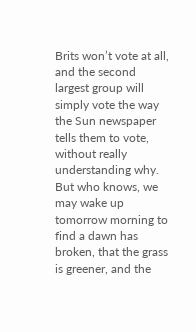Brits won’t vote at all, and the second largest group will simply vote the way the Sun newspaper tells them to vote, without really understanding why. But who knows, we may wake up tomorrow morning to find a dawn has broken, that the grass is greener, and the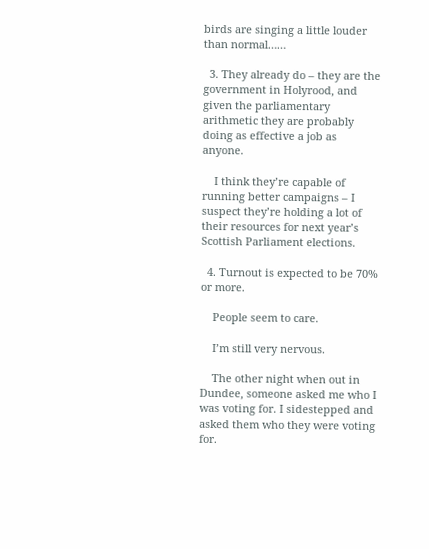birds are singing a little louder than normal……

  3. They already do – they are the government in Holyrood, and given the parliamentary arithmetic they are probably doing as effective a job as anyone.

    I think they’re capable of running better campaigns – I suspect they’re holding a lot of their resources for next year’s Scottish Parliament elections.

  4. Turnout is expected to be 70% or more.

    People seem to care.

    I’m still very nervous.

    The other night when out in Dundee, someone asked me who I was voting for. I sidestepped and asked them who they were voting for.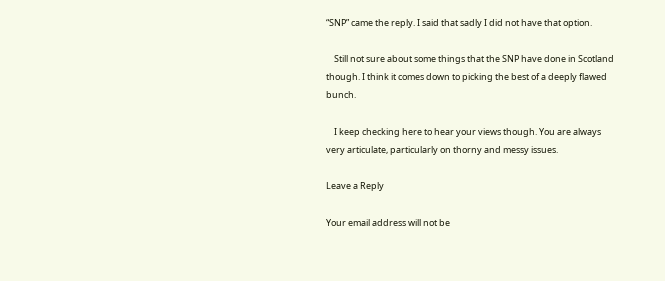“SNP” came the reply. I said that sadly I did not have that option.

    Still not sure about some things that the SNP have done in Scotland though. I think it comes down to picking the best of a deeply flawed bunch.

    I keep checking here to hear your views though. You are always very articulate, particularly on thorny and messy issues.

Leave a Reply

Your email address will not be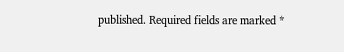published. Required fields are marked *